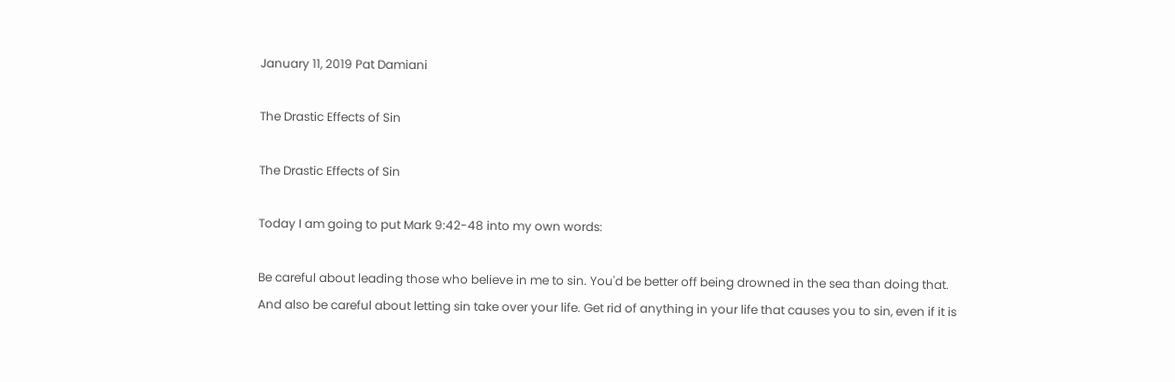January 11, 2019 Pat Damiani

The Drastic Effects of Sin

The Drastic Effects of Sin

Today I am going to put Mark 9:42-48 into my own words:

Be careful about leading those who believe in me to sin. You'd be better off being drowned in the sea than doing that. And also be careful about letting sin take over your life. Get rid of anything in your life that causes you to sin, even if it is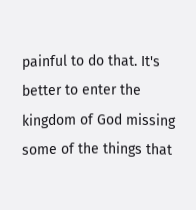painful to do that. It's better to enter the kingdom of God missing some of the things that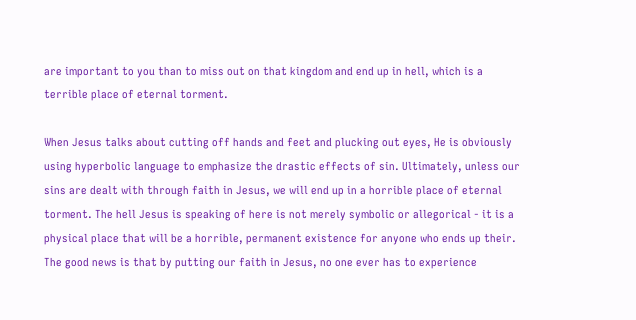are important to you than to miss out on that kingdom and end up in hell, which is a terrible place of eternal torment.

When Jesus talks about cutting off hands and feet and plucking out eyes, He is obviously using hyperbolic language to emphasize the drastic effects of sin. Ultimately, unless our sins are dealt with through faith in Jesus, we will end up in a horrible place of eternal torment. The hell Jesus is speaking of here is not merely symbolic or allegorical - it is a physical place that will be a horrible, permanent existence for anyone who ends up their. The good news is that by putting our faith in Jesus, no one ever has to experience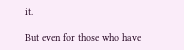it.

But even for those who have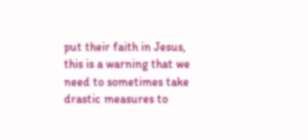put their faith in Jesus, this is a warning that we need to sometimes take drastic measures to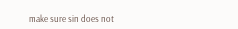make sure sin does not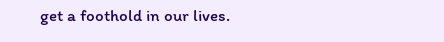get a foothold in our lives.